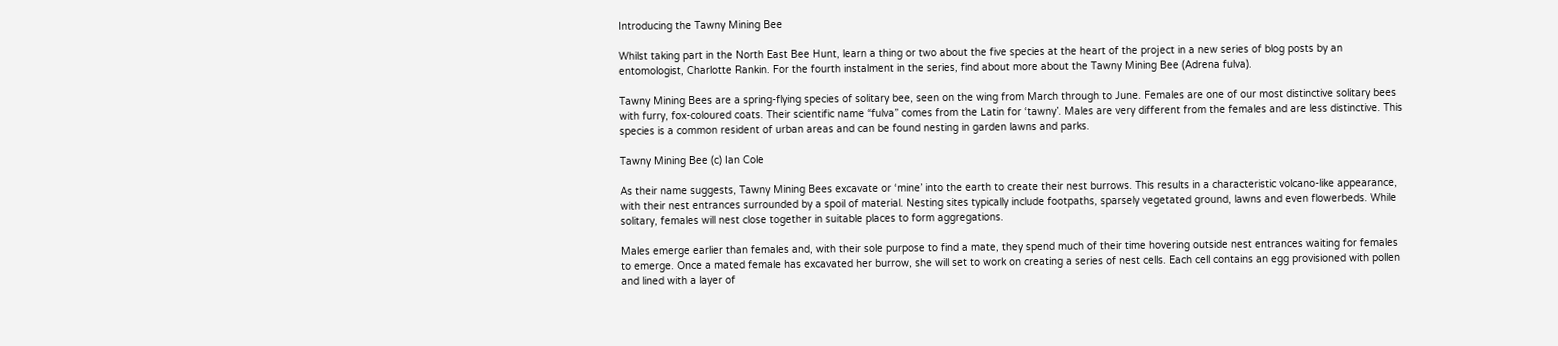Introducing the Tawny Mining Bee

Whilst taking part in the North East Bee Hunt, learn a thing or two about the five species at the heart of the project in a new series of blog posts by an entomologist, Charlotte Rankin. For the fourth instalment in the series, find about more about the Tawny Mining Bee (Adrena fulva).

Tawny Mining Bees are a spring-flying species of solitary bee, seen on the wing from March through to June. Females are one of our most distinctive solitary bees with furry, fox-coloured coats. Their scientific name “fulva” comes from the Latin for ‘tawny’. Males are very different from the females and are less distinctive. This species is a common resident of urban areas and can be found nesting in garden lawns and parks.

Tawny Mining Bee (c) Ian Cole

As their name suggests, Tawny Mining Bees excavate or ‘mine’ into the earth to create their nest burrows. This results in a characteristic volcano-like appearance, with their nest entrances surrounded by a spoil of material. Nesting sites typically include footpaths, sparsely vegetated ground, lawns and even flowerbeds. While solitary, females will nest close together in suitable places to form aggregations.

Males emerge earlier than females and, with their sole purpose to find a mate, they spend much of their time hovering outside nest entrances waiting for females to emerge. Once a mated female has excavated her burrow, she will set to work on creating a series of nest cells. Each cell contains an egg provisioned with pollen and lined with a layer of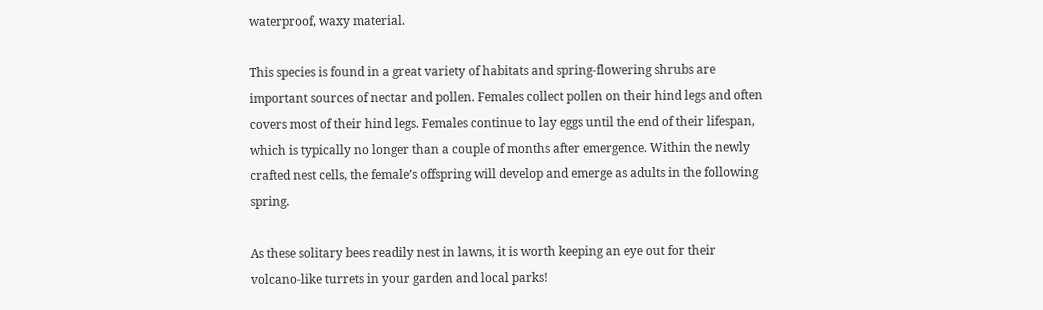waterproof, waxy material.

This species is found in a great variety of habitats and spring-flowering shrubs are important sources of nectar and pollen. Females collect pollen on their hind legs and often covers most of their hind legs. Females continue to lay eggs until the end of their lifespan, which is typically no longer than a couple of months after emergence. Within the newly crafted nest cells, the female’s offspring will develop and emerge as adults in the following spring.

As these solitary bees readily nest in lawns, it is worth keeping an eye out for their volcano-like turrets in your garden and local parks!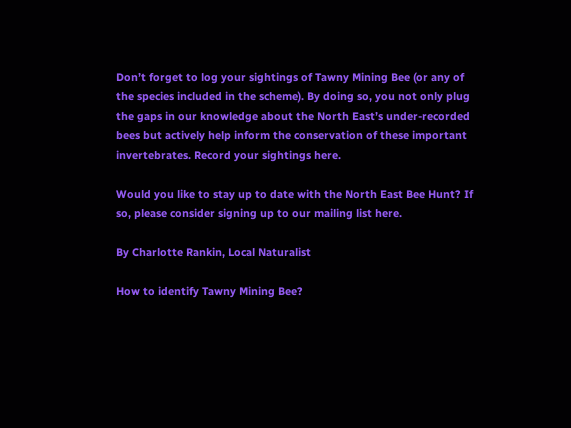Don’t forget to log your sightings of Tawny Mining Bee (or any of the species included in the scheme). By doing so, you not only plug the gaps in our knowledge about the North East’s under-recorded bees but actively help inform the conservation of these important invertebrates. Record your sightings here.

Would you like to stay up to date with the North East Bee Hunt? If so, please consider signing up to our mailing list here.

By Charlotte Rankin, Local Naturalist

How to identify Tawny Mining Bee?